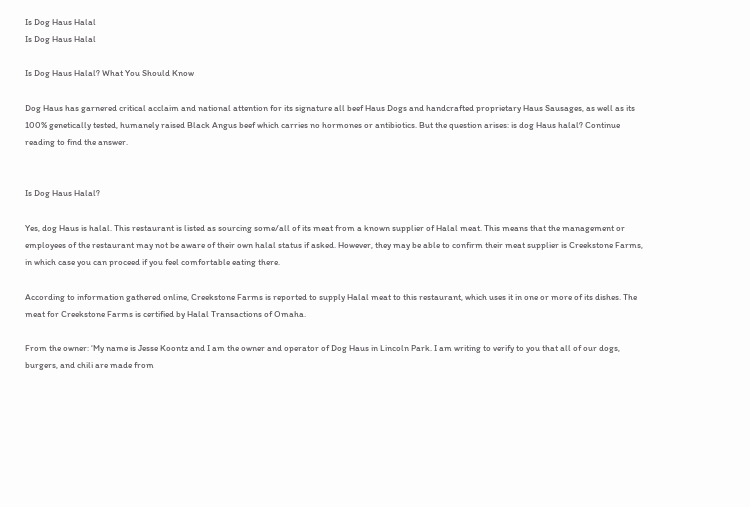Is Dog Haus Halal
Is Dog Haus Halal

Is Dog Haus Halal? What You Should Know

Dog Haus has garnered critical acclaim and national attention for its signature all beef Haus Dogs and handcrafted proprietary Haus Sausages, as well as its 100% genetically tested, humanely raised Black Angus beef which carries no hormones or antibiotics. But the question arises: is dog Haus halal? Continue reading to find the answer.


Is Dog Haus Halal?

Yes, dog Haus is halal. This restaurant is listed as sourcing some/all of its meat from a known supplier of Halal meat. This means that the management or employees of the restaurant may not be aware of their own halal status if asked. However, they may be able to confirm their meat supplier is Creekstone Farms, in which case you can proceed if you feel comfortable eating there.

According to information gathered online, Creekstone Farms is reported to supply Halal meat to this restaurant, which uses it in one or more of its dishes. The meat for Creekstone Farms is certified by Halal Transactions of Omaha.

From the owner: ‘My name is Jesse Koontz and I am the owner and operator of Dog Haus in Lincoln Park. I am writing to verify to you that all of our dogs, burgers, and chili are made from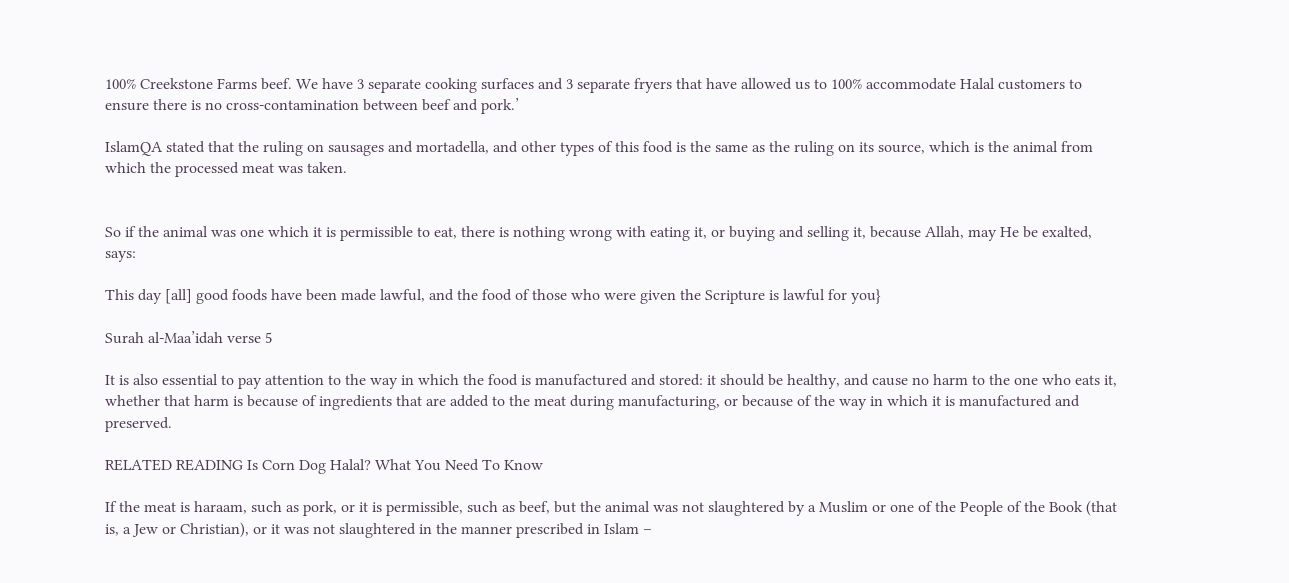100% Creekstone Farms beef. We have 3 separate cooking surfaces and 3 separate fryers that have allowed us to 100% accommodate Halal customers to ensure there is no cross-contamination between beef and pork.’

IslamQA stated that the ruling on sausages and mortadella, and other types of this food is the same as the ruling on its source, which is the animal from which the processed meat was taken.


So if the animal was one which it is permissible to eat, there is nothing wrong with eating it, or buying and selling it, because Allah, may He be exalted, says:

This day [all] good foods have been made lawful, and the food of those who were given the Scripture is lawful for you}

Surah al-Maa’idah verse 5

It is also essential to pay attention to the way in which the food is manufactured and stored: it should be healthy, and cause no harm to the one who eats it, whether that harm is because of ingredients that are added to the meat during manufacturing, or because of the way in which it is manufactured and preserved.

RELATED READING Is Corn Dog Halal? What You Need To Know

If the meat is haraam, such as pork, or it is permissible, such as beef, but the animal was not slaughtered by a Muslim or one of the People of the Book (that is, a Jew or Christian), or it was not slaughtered in the manner prescribed in Islam –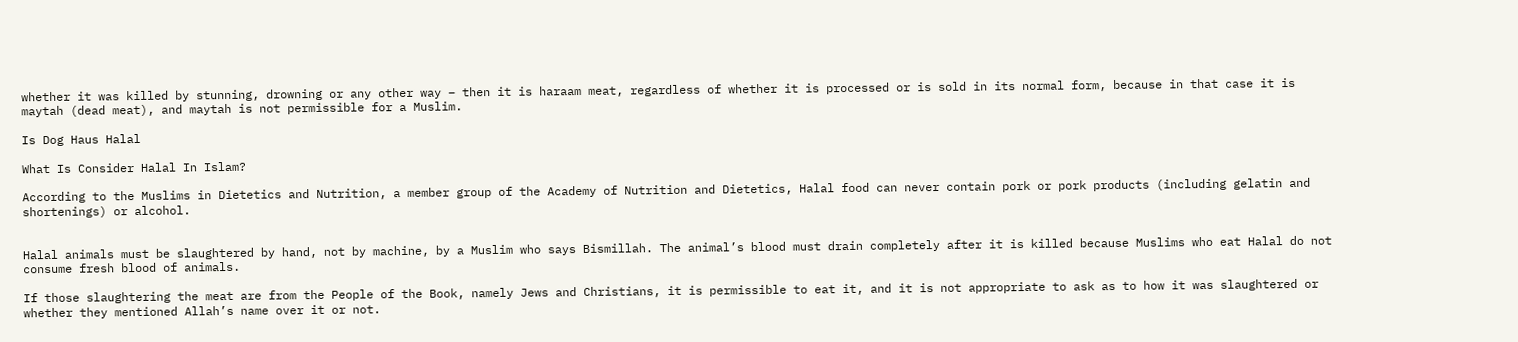whether it was killed by stunning, drowning or any other way – then it is haraam meat, regardless of whether it is processed or is sold in its normal form, because in that case it is maytah (dead meat), and maytah is not permissible for a Muslim.

Is Dog Haus Halal

What Is Consider Halal In Islam?

According to the Muslims in Dietetics and Nutrition, a member group of the Academy of Nutrition and Dietetics, Halal food can never contain pork or pork products (including gelatin and shortenings) or alcohol.


Halal animals must be slaughtered by hand, not by machine, by a Muslim who says Bismillah. The animal’s blood must drain completely after it is killed because Muslims who eat Halal do not consume fresh blood of animals.

If those slaughtering the meat are from the People of the Book, namely Jews and Christians, it is permissible to eat it, and it is not appropriate to ask as to how it was slaughtered or whether they mentioned Allah’s name over it or not.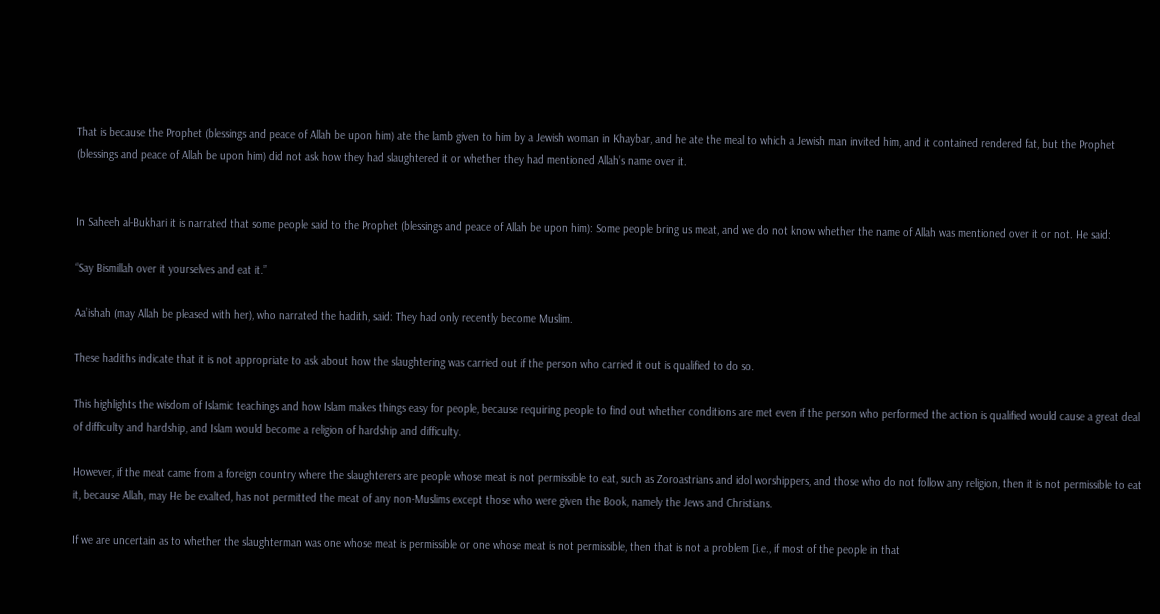That is because the Prophet (blessings and peace of Allah be upon him) ate the lamb given to him by a Jewish woman in Khaybar, and he ate the meal to which a Jewish man invited him, and it contained rendered fat, but the Prophet (blessings and peace of Allah be upon him) did not ask how they had slaughtered it or whether they had mentioned Allah’s name over it.


In Saheeh al-Bukhari it is narrated that some people said to the Prophet (blessings and peace of Allah be upon him): Some people bring us meat, and we do not know whether the name of Allah was mentioned over it or not. He said:

“Say Bismillah over it yourselves and eat it.”

Aa’ishah (may Allah be pleased with her), who narrated the hadith, said: They had only recently become Muslim.

These hadiths indicate that it is not appropriate to ask about how the slaughtering was carried out if the person who carried it out is qualified to do so.

This highlights the wisdom of Islamic teachings and how Islam makes things easy for people, because requiring people to find out whether conditions are met even if the person who performed the action is qualified would cause a great deal of difficulty and hardship, and Islam would become a religion of hardship and difficulty.

However, if the meat came from a foreign country where the slaughterers are people whose meat is not permissible to eat, such as Zoroastrians and idol worshippers, and those who do not follow any religion, then it is not permissible to eat it, because Allah, may He be exalted, has not permitted the meat of any non-Muslims except those who were given the Book, namely the Jews and Christians.

If we are uncertain as to whether the slaughterman was one whose meat is permissible or one whose meat is not permissible, then that is not a problem [i.e., if most of the people in that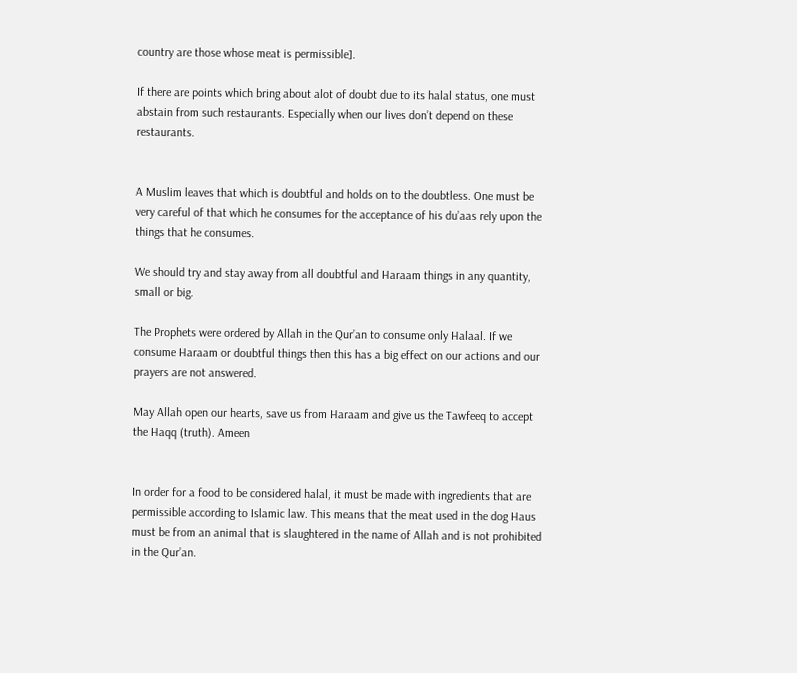country are those whose meat is permissible].

If there are points which bring about alot of doubt due to its halal status, one must abstain from such restaurants. Especially when our lives don’t depend on these restaurants.


A Muslim leaves that which is doubtful and holds on to the doubtless. One must be very careful of that which he consumes for the acceptance of his du’aas rely upon the things that he consumes.

We should try and stay away from all doubtful and Haraam things in any quantity, small or big.

The Prophets were ordered by Allah in the Qur’an to consume only Halaal. If we consume Haraam or doubtful things then this has a big effect on our actions and our prayers are not answered.

May Allah open our hearts, save us from Haraam and give us the Tawfeeq to accept the Haqq (truth). Ameen


In order for a food to be considered halal, it must be made with ingredients that are permissible according to Islamic law. This means that the meat used in the dog Haus must be from an animal that is slaughtered in the name of Allah and is not prohibited in the Qur’an.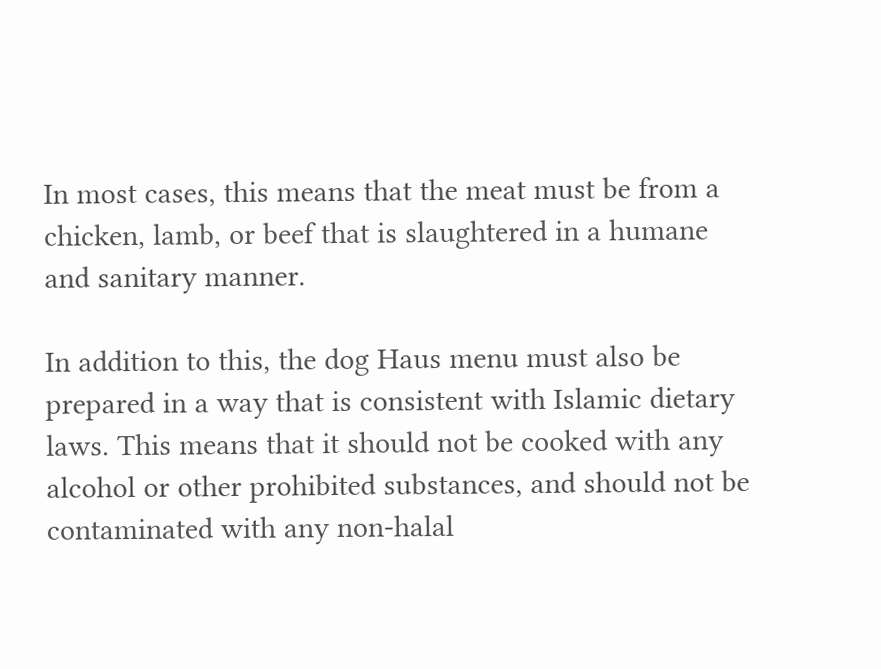In most cases, this means that the meat must be from a chicken, lamb, or beef that is slaughtered in a humane and sanitary manner.

In addition to this, the dog Haus menu must also be prepared in a way that is consistent with Islamic dietary laws. This means that it should not be cooked with any alcohol or other prohibited substances, and should not be contaminated with any non-halal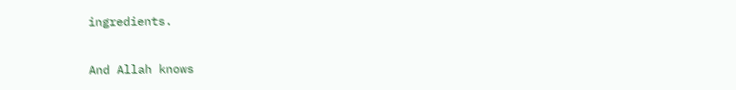ingredients.

And Allah knows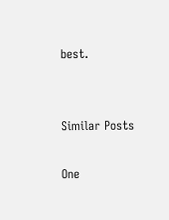best.


Similar Posts

One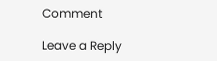Comment

Leave a Reply